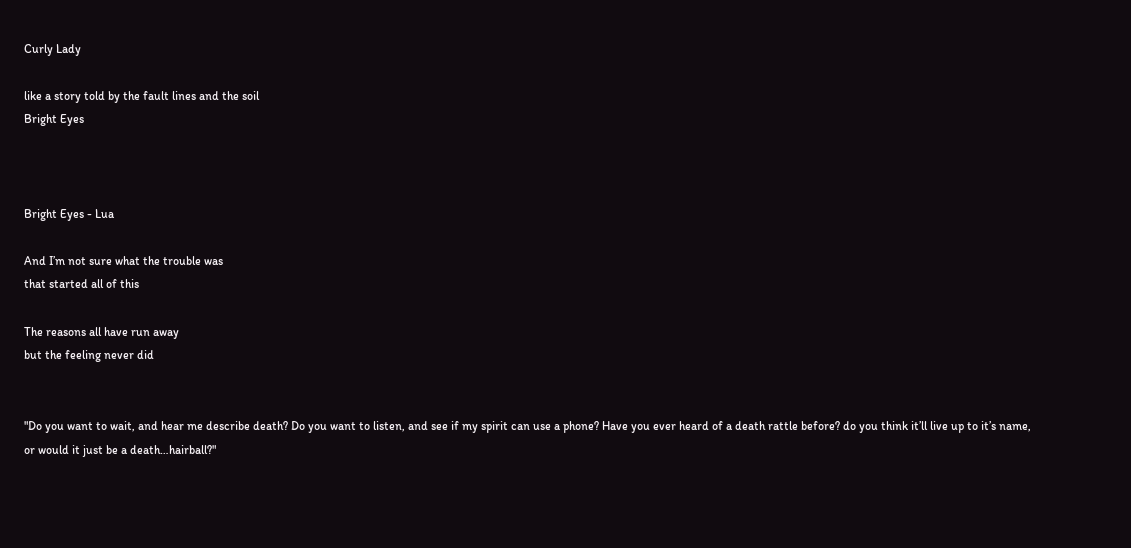Curly Lady

like a story told by the fault lines and the soil
Bright Eyes



Bright Eyes - Lua

And I’m not sure what the trouble was
that started all of this

The reasons all have run away
but the feeling never did


"Do you want to wait, and hear me describe death? Do you want to listen, and see if my spirit can use a phone? Have you ever heard of a death rattle before? do you think it’ll live up to it’s name, or would it just be a death…hairball?"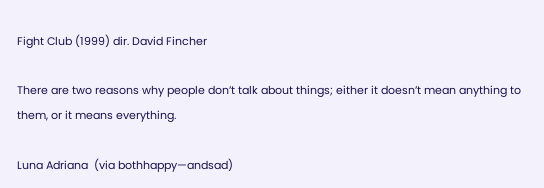Fight Club (1999) dir. David Fincher

There are two reasons why people don’t talk about things; either it doesn’t mean anything to them, or it means everything.

Luna Adriana  (via bothhappy—andsad)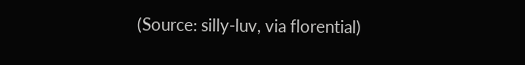(Source: silly-luv, via florential)